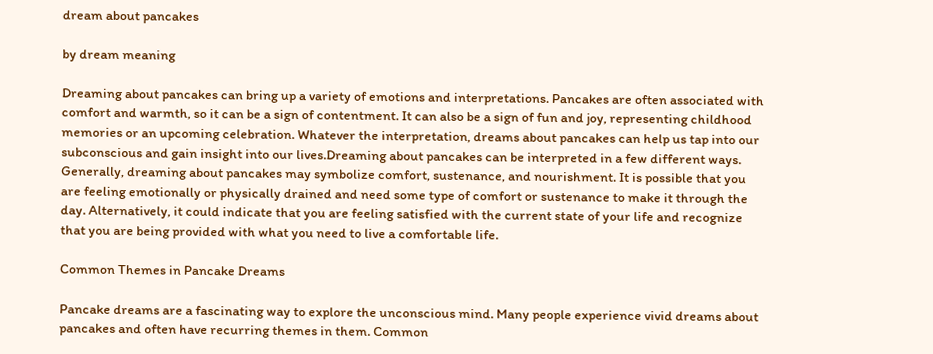dream about pancakes

by dream meaning

Dreaming about pancakes can bring up a variety of emotions and interpretations. Pancakes are often associated with comfort and warmth, so it can be a sign of contentment. It can also be a sign of fun and joy, representing childhood memories or an upcoming celebration. Whatever the interpretation, dreams about pancakes can help us tap into our subconscious and gain insight into our lives.Dreaming about pancakes can be interpreted in a few different ways. Generally, dreaming about pancakes may symbolize comfort, sustenance, and nourishment. It is possible that you are feeling emotionally or physically drained and need some type of comfort or sustenance to make it through the day. Alternatively, it could indicate that you are feeling satisfied with the current state of your life and recognize that you are being provided with what you need to live a comfortable life.

Common Themes in Pancake Dreams

Pancake dreams are a fascinating way to explore the unconscious mind. Many people experience vivid dreams about pancakes and often have recurring themes in them. Common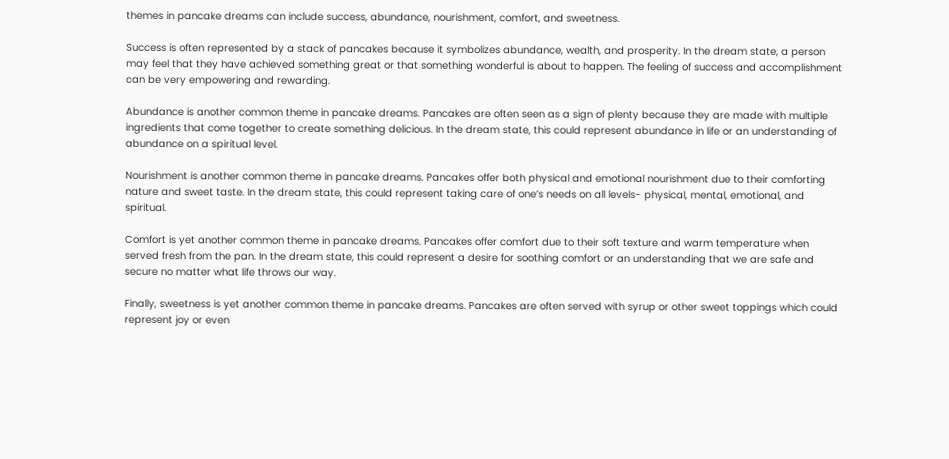themes in pancake dreams can include success, abundance, nourishment, comfort, and sweetness.

Success is often represented by a stack of pancakes because it symbolizes abundance, wealth, and prosperity. In the dream state, a person may feel that they have achieved something great or that something wonderful is about to happen. The feeling of success and accomplishment can be very empowering and rewarding.

Abundance is another common theme in pancake dreams. Pancakes are often seen as a sign of plenty because they are made with multiple ingredients that come together to create something delicious. In the dream state, this could represent abundance in life or an understanding of abundance on a spiritual level.

Nourishment is another common theme in pancake dreams. Pancakes offer both physical and emotional nourishment due to their comforting nature and sweet taste. In the dream state, this could represent taking care of one’s needs on all levels- physical, mental, emotional, and spiritual.

Comfort is yet another common theme in pancake dreams. Pancakes offer comfort due to their soft texture and warm temperature when served fresh from the pan. In the dream state, this could represent a desire for soothing comfort or an understanding that we are safe and secure no matter what life throws our way.

Finally, sweetness is yet another common theme in pancake dreams. Pancakes are often served with syrup or other sweet toppings which could represent joy or even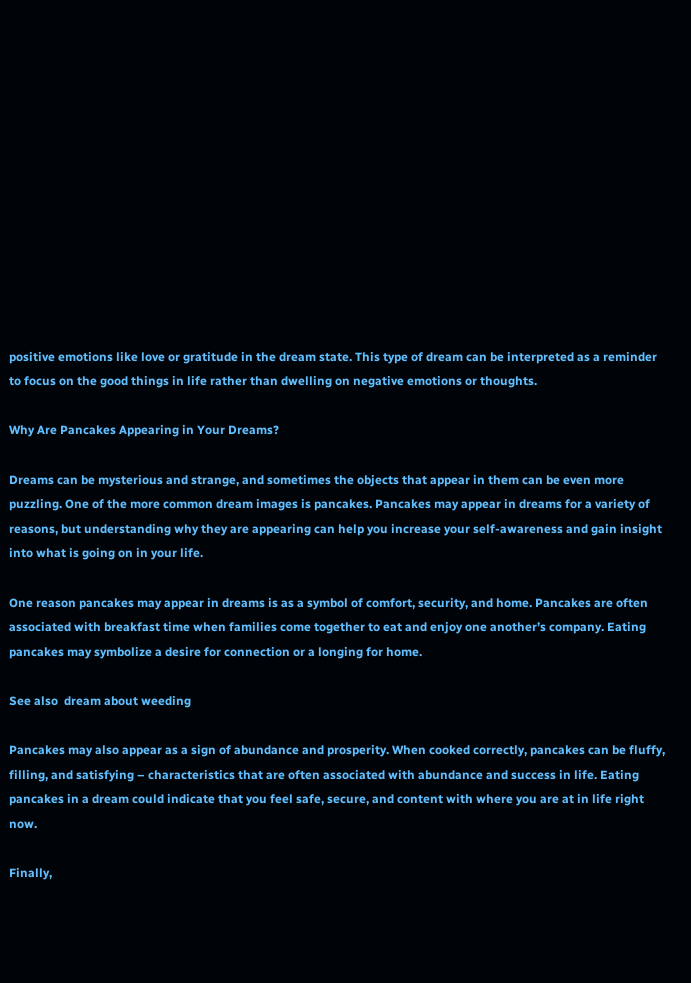positive emotions like love or gratitude in the dream state. This type of dream can be interpreted as a reminder to focus on the good things in life rather than dwelling on negative emotions or thoughts.

Why Are Pancakes Appearing in Your Dreams?

Dreams can be mysterious and strange, and sometimes the objects that appear in them can be even more puzzling. One of the more common dream images is pancakes. Pancakes may appear in dreams for a variety of reasons, but understanding why they are appearing can help you increase your self-awareness and gain insight into what is going on in your life.

One reason pancakes may appear in dreams is as a symbol of comfort, security, and home. Pancakes are often associated with breakfast time when families come together to eat and enjoy one another’s company. Eating pancakes may symbolize a desire for connection or a longing for home.

See also  dream about weeding

Pancakes may also appear as a sign of abundance and prosperity. When cooked correctly, pancakes can be fluffy, filling, and satisfying – characteristics that are often associated with abundance and success in life. Eating pancakes in a dream could indicate that you feel safe, secure, and content with where you are at in life right now.

Finally,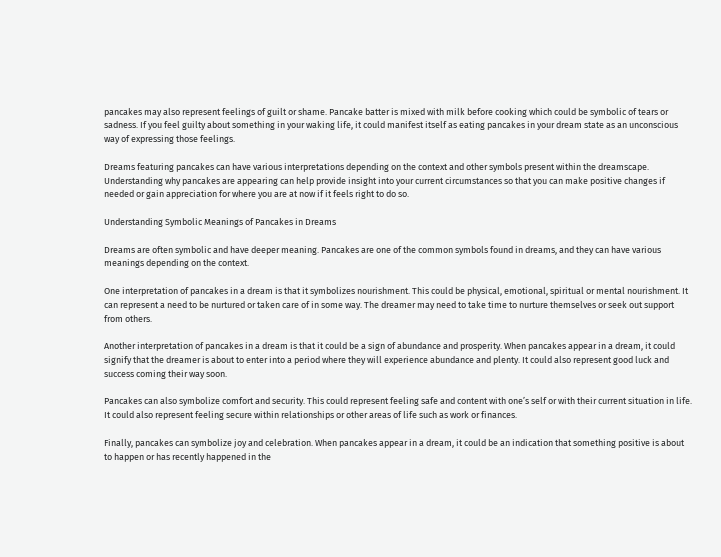pancakes may also represent feelings of guilt or shame. Pancake batter is mixed with milk before cooking which could be symbolic of tears or sadness. If you feel guilty about something in your waking life, it could manifest itself as eating pancakes in your dream state as an unconscious way of expressing those feelings.

Dreams featuring pancakes can have various interpretations depending on the context and other symbols present within the dreamscape. Understanding why pancakes are appearing can help provide insight into your current circumstances so that you can make positive changes if needed or gain appreciation for where you are at now if it feels right to do so.

Understanding Symbolic Meanings of Pancakes in Dreams

Dreams are often symbolic and have deeper meaning. Pancakes are one of the common symbols found in dreams, and they can have various meanings depending on the context.

One interpretation of pancakes in a dream is that it symbolizes nourishment. This could be physical, emotional, spiritual or mental nourishment. It can represent a need to be nurtured or taken care of in some way. The dreamer may need to take time to nurture themselves or seek out support from others.

Another interpretation of pancakes in a dream is that it could be a sign of abundance and prosperity. When pancakes appear in a dream, it could signify that the dreamer is about to enter into a period where they will experience abundance and plenty. It could also represent good luck and success coming their way soon.

Pancakes can also symbolize comfort and security. This could represent feeling safe and content with one’s self or with their current situation in life. It could also represent feeling secure within relationships or other areas of life such as work or finances.

Finally, pancakes can symbolize joy and celebration. When pancakes appear in a dream, it could be an indication that something positive is about to happen or has recently happened in the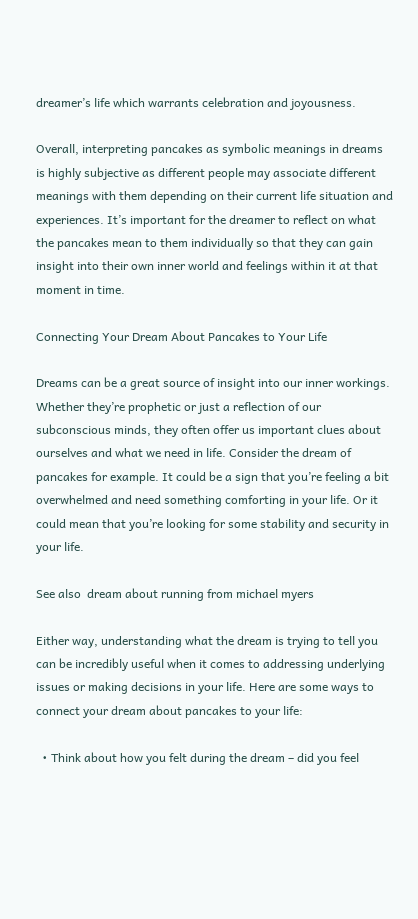dreamer’s life which warrants celebration and joyousness.

Overall, interpreting pancakes as symbolic meanings in dreams is highly subjective as different people may associate different meanings with them depending on their current life situation and experiences. It’s important for the dreamer to reflect on what the pancakes mean to them individually so that they can gain insight into their own inner world and feelings within it at that moment in time.

Connecting Your Dream About Pancakes to Your Life

Dreams can be a great source of insight into our inner workings. Whether they’re prophetic or just a reflection of our subconscious minds, they often offer us important clues about ourselves and what we need in life. Consider the dream of pancakes for example. It could be a sign that you’re feeling a bit overwhelmed and need something comforting in your life. Or it could mean that you’re looking for some stability and security in your life.

See also  dream about running from michael myers

Either way, understanding what the dream is trying to tell you can be incredibly useful when it comes to addressing underlying issues or making decisions in your life. Here are some ways to connect your dream about pancakes to your life:

  • Think about how you felt during the dream – did you feel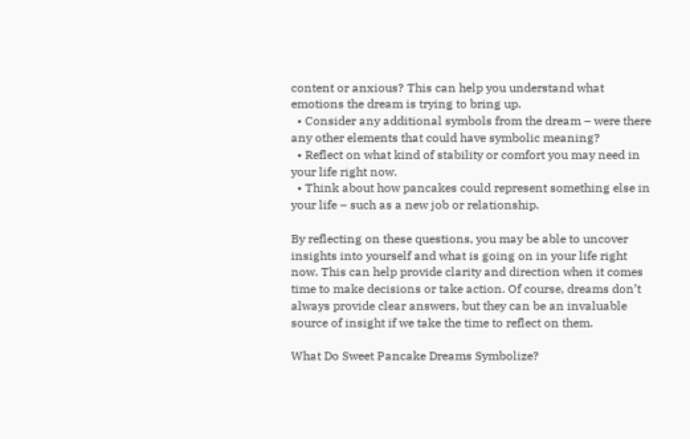content or anxious? This can help you understand what emotions the dream is trying to bring up.
  • Consider any additional symbols from the dream – were there any other elements that could have symbolic meaning?
  • Reflect on what kind of stability or comfort you may need in your life right now.
  • Think about how pancakes could represent something else in your life – such as a new job or relationship.

By reflecting on these questions, you may be able to uncover insights into yourself and what is going on in your life right now. This can help provide clarity and direction when it comes time to make decisions or take action. Of course, dreams don’t always provide clear answers, but they can be an invaluable source of insight if we take the time to reflect on them.

What Do Sweet Pancake Dreams Symbolize?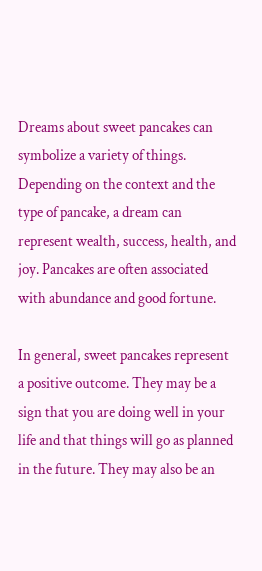Dreams about sweet pancakes can symbolize a variety of things. Depending on the context and the type of pancake, a dream can represent wealth, success, health, and joy. Pancakes are often associated with abundance and good fortune.

In general, sweet pancakes represent a positive outcome. They may be a sign that you are doing well in your life and that things will go as planned in the future. They may also be an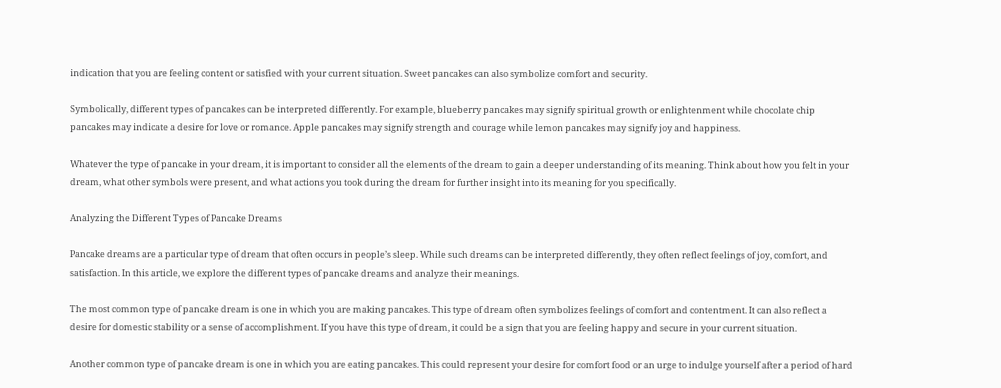indication that you are feeling content or satisfied with your current situation. Sweet pancakes can also symbolize comfort and security.

Symbolically, different types of pancakes can be interpreted differently. For example, blueberry pancakes may signify spiritual growth or enlightenment while chocolate chip pancakes may indicate a desire for love or romance. Apple pancakes may signify strength and courage while lemon pancakes may signify joy and happiness.

Whatever the type of pancake in your dream, it is important to consider all the elements of the dream to gain a deeper understanding of its meaning. Think about how you felt in your dream, what other symbols were present, and what actions you took during the dream for further insight into its meaning for you specifically.

Analyzing the Different Types of Pancake Dreams

Pancake dreams are a particular type of dream that often occurs in people’s sleep. While such dreams can be interpreted differently, they often reflect feelings of joy, comfort, and satisfaction. In this article, we explore the different types of pancake dreams and analyze their meanings.

The most common type of pancake dream is one in which you are making pancakes. This type of dream often symbolizes feelings of comfort and contentment. It can also reflect a desire for domestic stability or a sense of accomplishment. If you have this type of dream, it could be a sign that you are feeling happy and secure in your current situation.

Another common type of pancake dream is one in which you are eating pancakes. This could represent your desire for comfort food or an urge to indulge yourself after a period of hard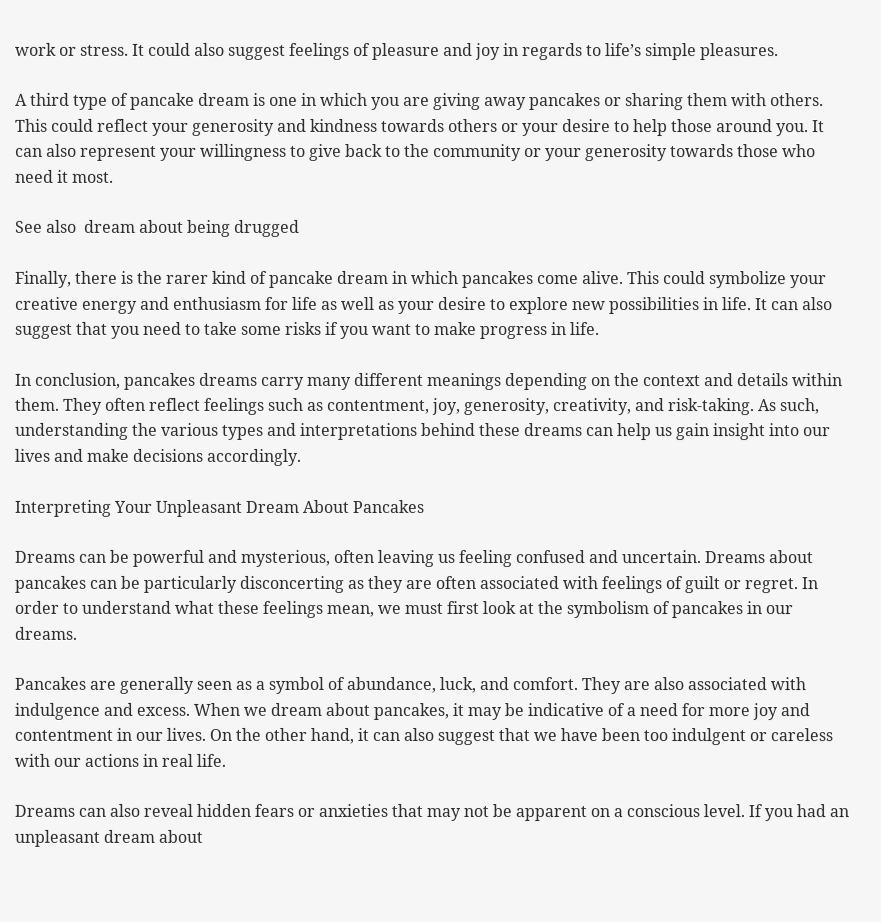work or stress. It could also suggest feelings of pleasure and joy in regards to life’s simple pleasures.

A third type of pancake dream is one in which you are giving away pancakes or sharing them with others. This could reflect your generosity and kindness towards others or your desire to help those around you. It can also represent your willingness to give back to the community or your generosity towards those who need it most.

See also  dream about being drugged

Finally, there is the rarer kind of pancake dream in which pancakes come alive. This could symbolize your creative energy and enthusiasm for life as well as your desire to explore new possibilities in life. It can also suggest that you need to take some risks if you want to make progress in life.

In conclusion, pancakes dreams carry many different meanings depending on the context and details within them. They often reflect feelings such as contentment, joy, generosity, creativity, and risk-taking. As such, understanding the various types and interpretations behind these dreams can help us gain insight into our lives and make decisions accordingly.

Interpreting Your Unpleasant Dream About Pancakes

Dreams can be powerful and mysterious, often leaving us feeling confused and uncertain. Dreams about pancakes can be particularly disconcerting as they are often associated with feelings of guilt or regret. In order to understand what these feelings mean, we must first look at the symbolism of pancakes in our dreams.

Pancakes are generally seen as a symbol of abundance, luck, and comfort. They are also associated with indulgence and excess. When we dream about pancakes, it may be indicative of a need for more joy and contentment in our lives. On the other hand, it can also suggest that we have been too indulgent or careless with our actions in real life.

Dreams can also reveal hidden fears or anxieties that may not be apparent on a conscious level. If you had an unpleasant dream about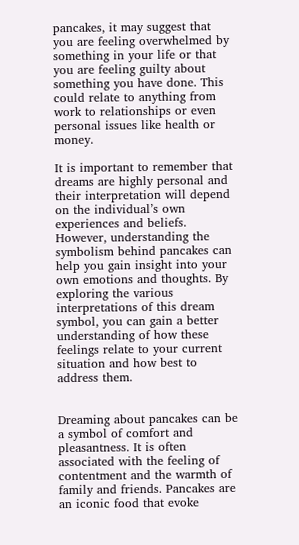pancakes, it may suggest that you are feeling overwhelmed by something in your life or that you are feeling guilty about something you have done. This could relate to anything from work to relationships or even personal issues like health or money.

It is important to remember that dreams are highly personal and their interpretation will depend on the individual’s own experiences and beliefs. However, understanding the symbolism behind pancakes can help you gain insight into your own emotions and thoughts. By exploring the various interpretations of this dream symbol, you can gain a better understanding of how these feelings relate to your current situation and how best to address them.


Dreaming about pancakes can be a symbol of comfort and pleasantness. It is often associated with the feeling of contentment and the warmth of family and friends. Pancakes are an iconic food that evoke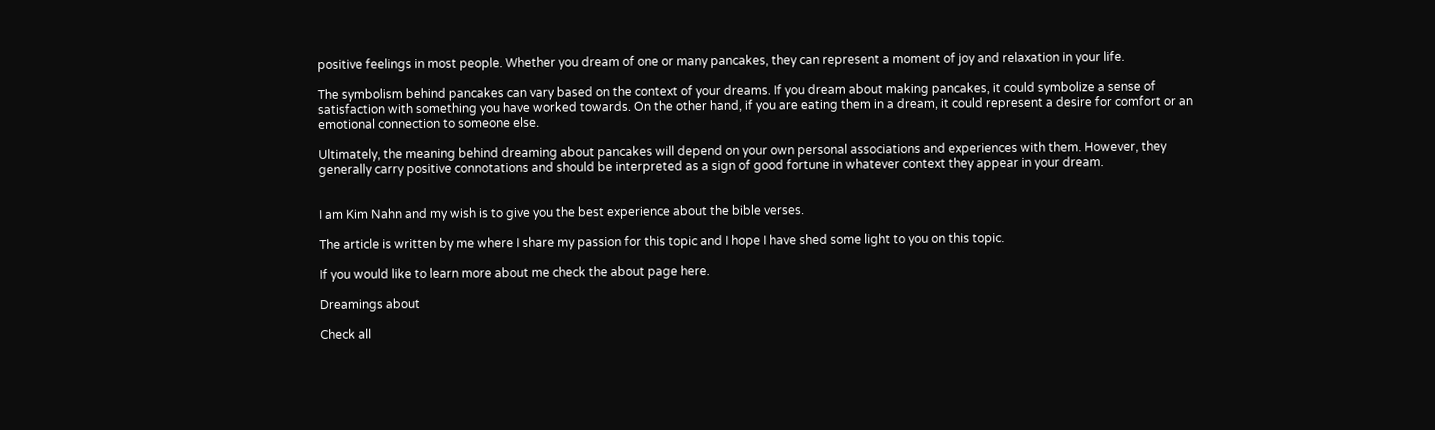positive feelings in most people. Whether you dream of one or many pancakes, they can represent a moment of joy and relaxation in your life.

The symbolism behind pancakes can vary based on the context of your dreams. If you dream about making pancakes, it could symbolize a sense of satisfaction with something you have worked towards. On the other hand, if you are eating them in a dream, it could represent a desire for comfort or an emotional connection to someone else.

Ultimately, the meaning behind dreaming about pancakes will depend on your own personal associations and experiences with them. However, they generally carry positive connotations and should be interpreted as a sign of good fortune in whatever context they appear in your dream.


I am Kim Nahn and my wish is to give you the best experience about the bible verses.

The article is written by me where I share my passion for this topic and I hope I have shed some light to you on this topic.

If you would like to learn more about me check the about page here.

Dreamings about

Check all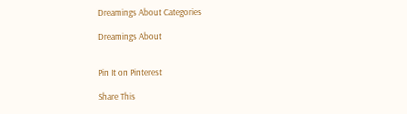Dreamings About Categories

Dreamings About


Pin It on Pinterest

Share This